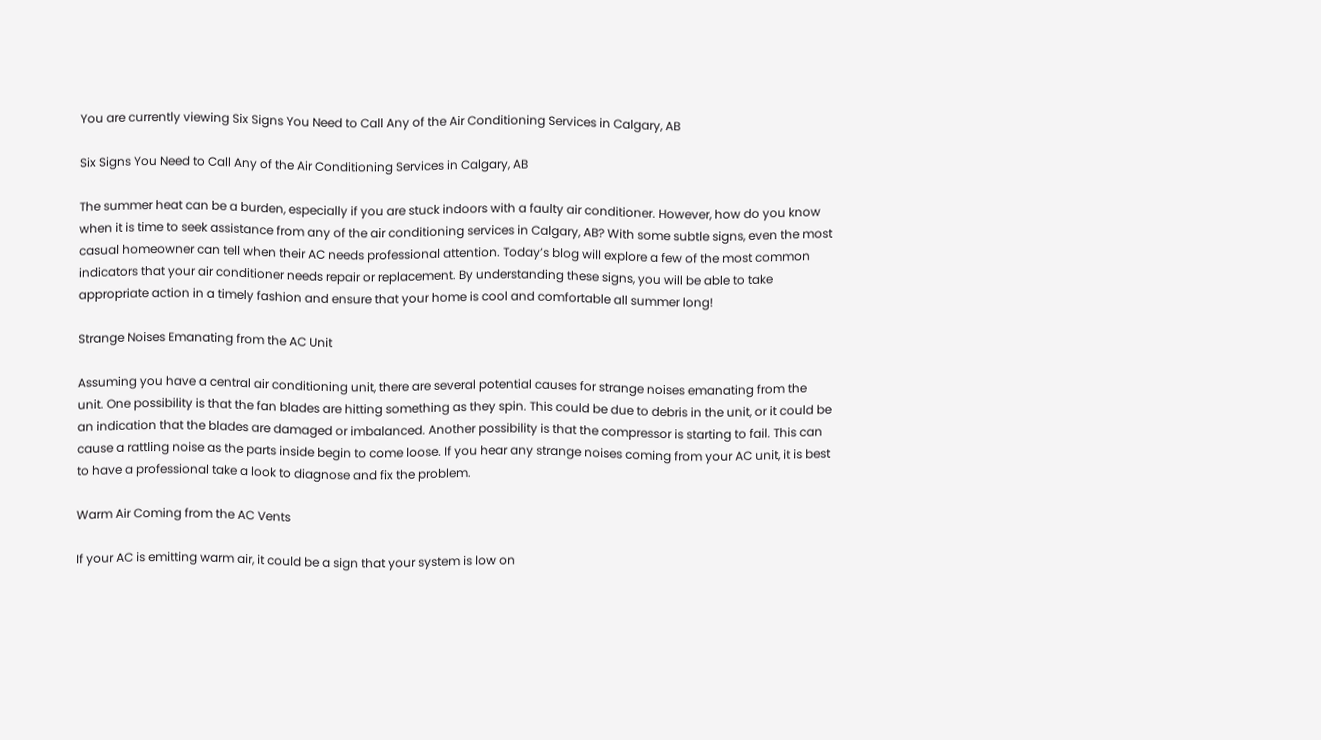You are currently viewing Six Signs You Need to Call Any of the Air Conditioning Services in Calgary, AB

Six Signs You Need to Call Any of the Air Conditioning Services in Calgary, AB

The summer heat can be a burden, especially if you are stuck indoors with a faulty air conditioner. However, how do you know when it is time to seek assistance from any of the air conditioning services in Calgary, AB? With some subtle signs, even the most casual homeowner can tell when their AC needs professional attention. Today’s blog will explore a few of the most common indicators that your air conditioner needs repair or replacement. By understanding these signs, you will be able to take appropriate action in a timely fashion and ensure that your home is cool and comfortable all summer long!

Strange Noises Emanating from the AC Unit

Assuming you have a central air conditioning unit, there are several potential causes for strange noises emanating from the unit. One possibility is that the fan blades are hitting something as they spin. This could be due to debris in the unit, or it could be an indication that the blades are damaged or imbalanced. Another possibility is that the compressor is starting to fail. This can cause a rattling noise as the parts inside begin to come loose. If you hear any strange noises coming from your AC unit, it is best to have a professional take a look to diagnose and fix the problem.

Warm Air Coming from the AC Vents

If your AC is emitting warm air, it could be a sign that your system is low on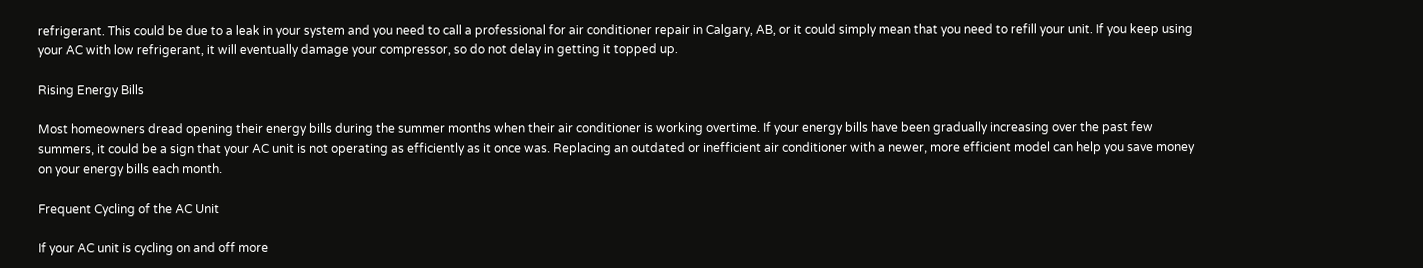refrigerant. This could be due to a leak in your system and you need to call a professional for air conditioner repair in Calgary, AB, or it could simply mean that you need to refill your unit. If you keep using your AC with low refrigerant, it will eventually damage your compressor, so do not delay in getting it topped up.

Rising Energy Bills

Most homeowners dread opening their energy bills during the summer months when their air conditioner is working overtime. If your energy bills have been gradually increasing over the past few summers, it could be a sign that your AC unit is not operating as efficiently as it once was. Replacing an outdated or inefficient air conditioner with a newer, more efficient model can help you save money on your energy bills each month.

Frequent Cycling of the AC Unit

If your AC unit is cycling on and off more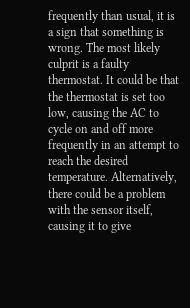frequently than usual, it is a sign that something is wrong. The most likely culprit is a faulty thermostat. It could be that the thermostat is set too low, causing the AC to cycle on and off more frequently in an attempt to reach the desired temperature. Alternatively, there could be a problem with the sensor itself, causing it to give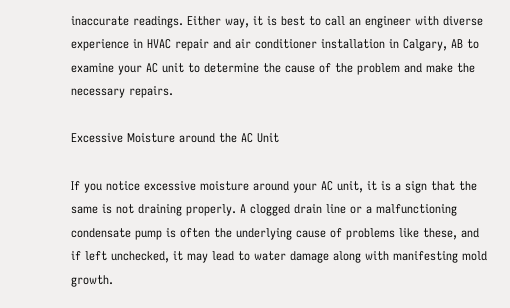inaccurate readings. Either way, it is best to call an engineer with diverse experience in HVAC repair and air conditioner installation in Calgary, AB to examine your AC unit to determine the cause of the problem and make the necessary repairs.

Excessive Moisture around the AC Unit

If you notice excessive moisture around your AC unit, it is a sign that the same is not draining properly. A clogged drain line or a malfunctioning condensate pump is often the underlying cause of problems like these, and if left unchecked, it may lead to water damage along with manifesting mold growth.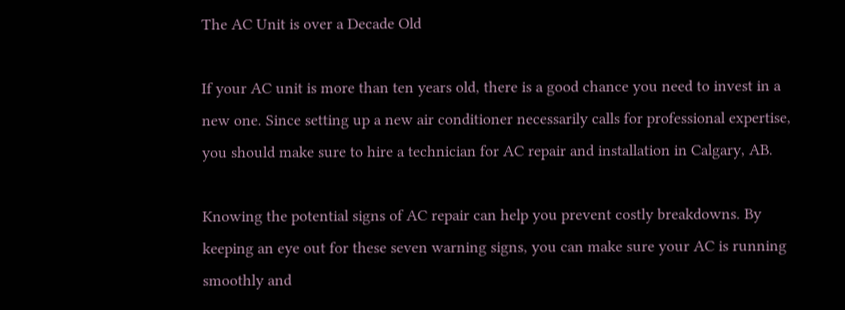The AC Unit is over a Decade Old

If your AC unit is more than ten years old, there is a good chance you need to invest in a new one. Since setting up a new air conditioner necessarily calls for professional expertise, you should make sure to hire a technician for AC repair and installation in Calgary, AB.

Knowing the potential signs of AC repair can help you prevent costly breakdowns. By keeping an eye out for these seven warning signs, you can make sure your AC is running smoothly and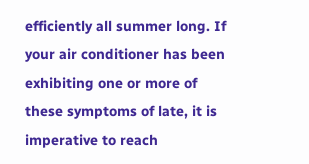efficiently all summer long. If your air conditioner has been exhibiting one or more of these symptoms of late, it is imperative to reach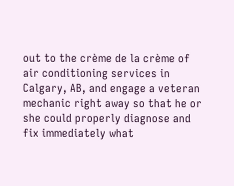out to the crème de la crème of air conditioning services in Calgary, AB, and engage a veteran mechanic right away so that he or she could properly diagnose and fix immediately what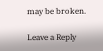may be broken.

Leave a Reply